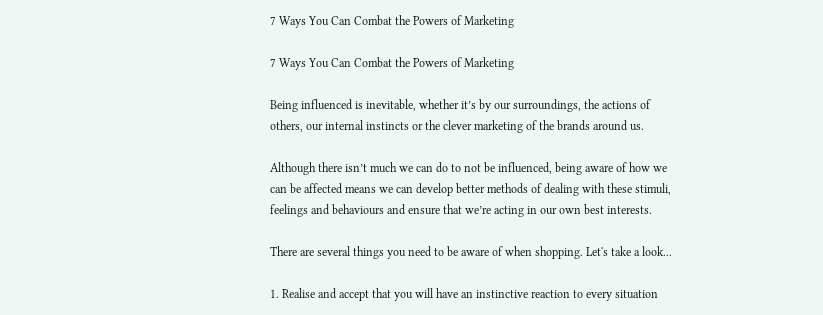7 Ways You Can Combat the Powers of Marketing

7 Ways You Can Combat the Powers of Marketing

Being influenced is inevitable, whether it’s by our surroundings, the actions of others, our internal instincts or the clever marketing of the brands around us.

Although there isn’t much we can do to not be influenced, being aware of how we can be affected means we can develop better methods of dealing with these stimuli, feelings and behaviours and ensure that we’re acting in our own best interests.

There are several things you need to be aware of when shopping. Let's take a look...

1. Realise and accept that you will have an instinctive reaction to every situation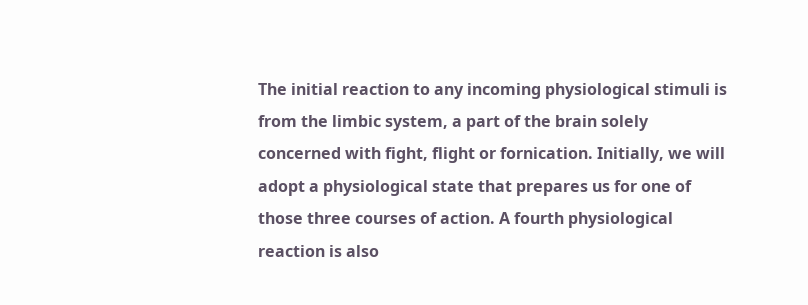The initial reaction to any incoming physiological stimuli is from the limbic system, a part of the brain solely concerned with fight, flight or fornication. Initially, we will adopt a physiological state that prepares us for one of those three courses of action. A fourth physiological reaction is also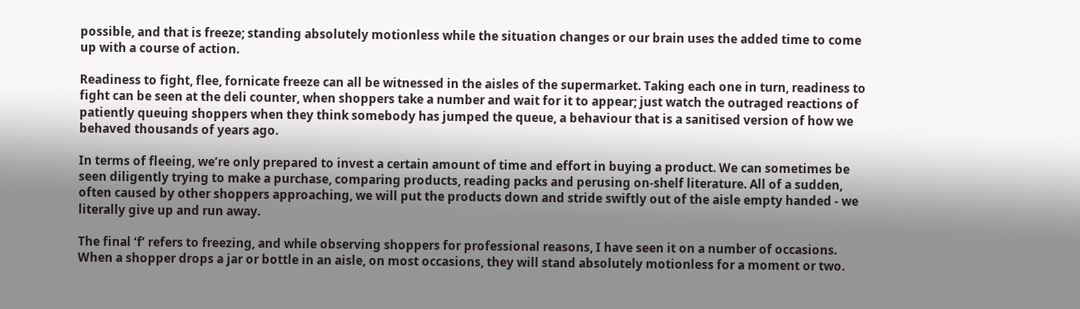possible, and that is freeze; standing absolutely motionless while the situation changes or our brain uses the added time to come up with a course of action.

Readiness to fight, flee, fornicate freeze can all be witnessed in the aisles of the supermarket. Taking each one in turn, readiness to fight can be seen at the deli counter, when shoppers take a number and wait for it to appear; just watch the outraged reactions of patiently queuing shoppers when they think somebody has jumped the queue, a behaviour that is a sanitised version of how we behaved thousands of years ago.

In terms of fleeing, we’re only prepared to invest a certain amount of time and effort in buying a product. We can sometimes be seen diligently trying to make a purchase, comparing products, reading packs and perusing on-shelf literature. All of a sudden, often caused by other shoppers approaching, we will put the products down and stride swiftly out of the aisle empty handed - we literally give up and run away.

The final ‘f’ refers to freezing, and while observing shoppers for professional reasons, I have seen it on a number of occasions. When a shopper drops a jar or bottle in an aisle, on most occasions, they will stand absolutely motionless for a moment or two.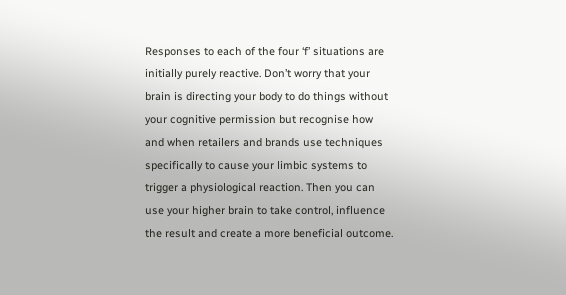Responses to each of the four ‘f’ situations are initially purely reactive. Don’t worry that your brain is directing your body to do things without your cognitive permission but recognise how and when retailers and brands use techniques specifically to cause your limbic systems to trigger a physiological reaction. Then you can use your higher brain to take control, influence the result and create a more beneficial outcome.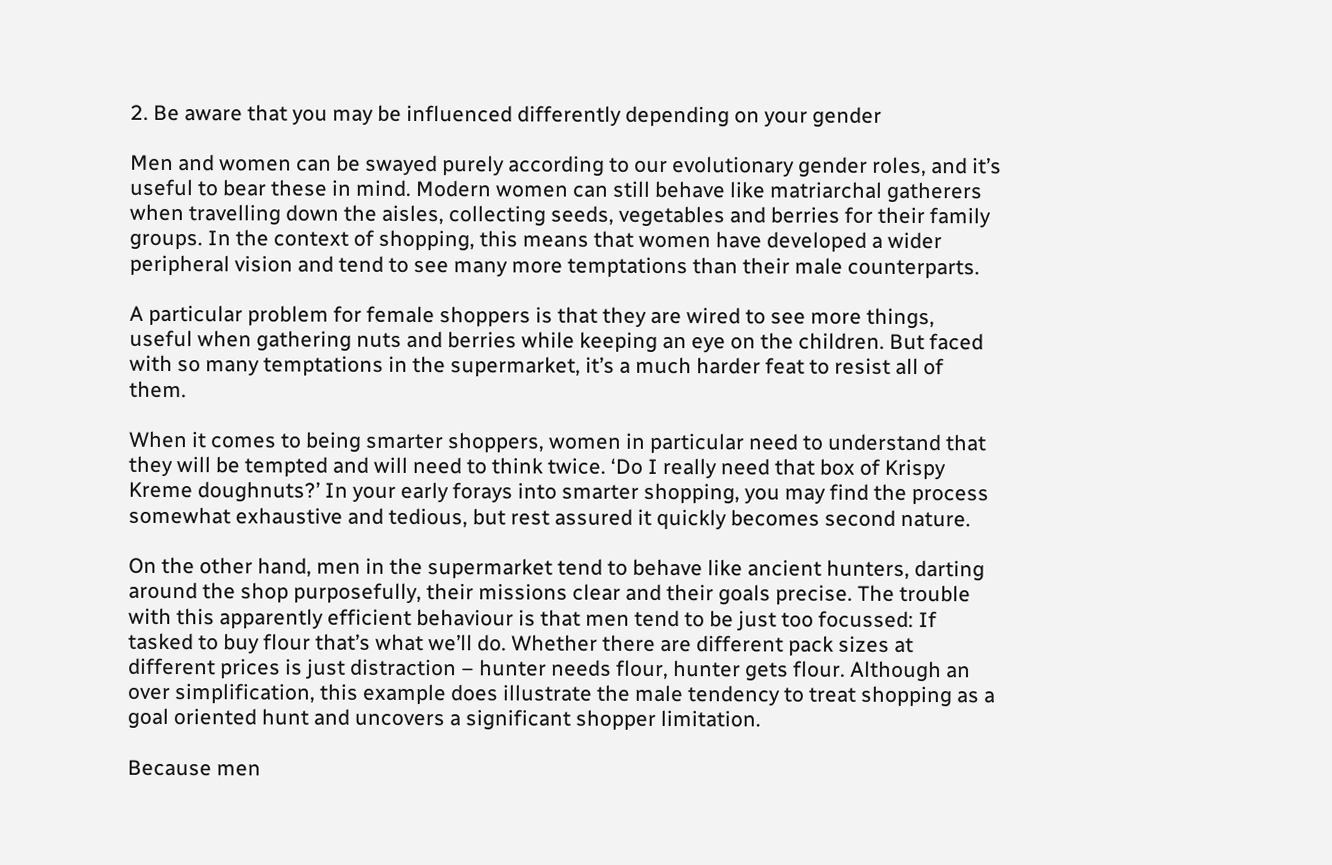2. Be aware that you may be influenced differently depending on your gender

Men and women can be swayed purely according to our evolutionary gender roles, and it’s useful to bear these in mind. Modern women can still behave like matriarchal gatherers when travelling down the aisles, collecting seeds, vegetables and berries for their family groups. In the context of shopping, this means that women have developed a wider peripheral vision and tend to see many more temptations than their male counterparts.

A particular problem for female shoppers is that they are wired to see more things, useful when gathering nuts and berries while keeping an eye on the children. But faced with so many temptations in the supermarket, it’s a much harder feat to resist all of them.

When it comes to being smarter shoppers, women in particular need to understand that they will be tempted and will need to think twice. ‘Do I really need that box of Krispy Kreme doughnuts?’ In your early forays into smarter shopping, you may find the process somewhat exhaustive and tedious, but rest assured it quickly becomes second nature.

On the other hand, men in the supermarket tend to behave like ancient hunters, darting around the shop purposefully, their missions clear and their goals precise. The trouble with this apparently efficient behaviour is that men tend to be just too focussed: If tasked to buy flour that’s what we’ll do. Whether there are different pack sizes at different prices is just distraction – hunter needs flour, hunter gets flour. Although an over simplification, this example does illustrate the male tendency to treat shopping as a goal oriented hunt and uncovers a significant shopper limitation.

Because men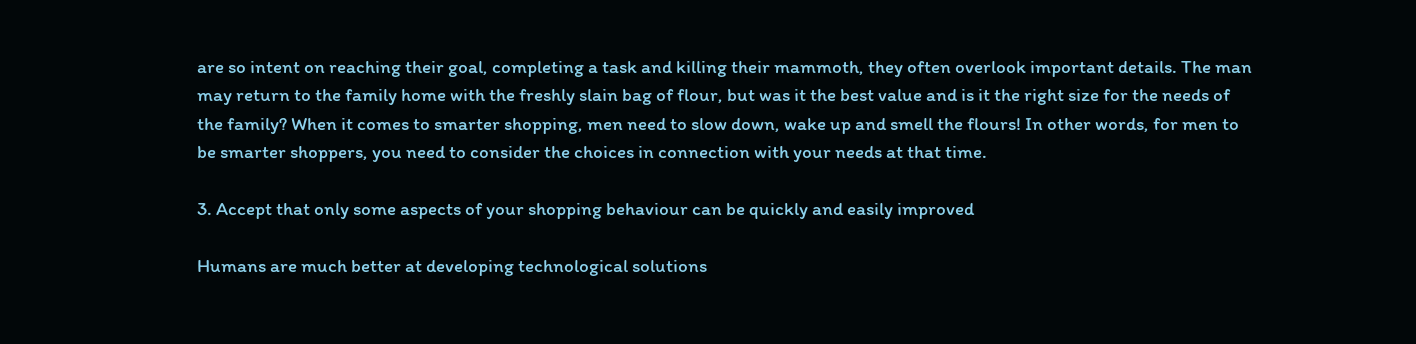are so intent on reaching their goal, completing a task and killing their mammoth, they often overlook important details. The man may return to the family home with the freshly slain bag of flour, but was it the best value and is it the right size for the needs of the family? When it comes to smarter shopping, men need to slow down, wake up and smell the flours! In other words, for men to be smarter shoppers, you need to consider the choices in connection with your needs at that time.

3. Accept that only some aspects of your shopping behaviour can be quickly and easily improved

Humans are much better at developing technological solutions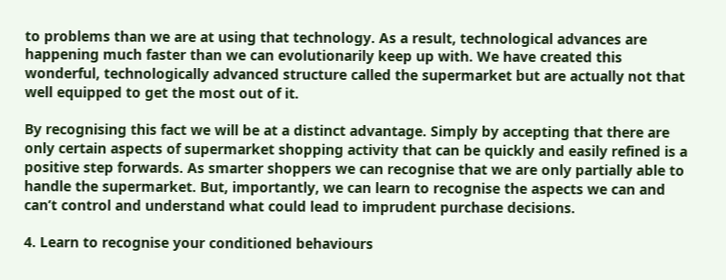to problems than we are at using that technology. As a result, technological advances are happening much faster than we can evolutionarily keep up with. We have created this wonderful, technologically advanced structure called the supermarket but are actually not that well equipped to get the most out of it.

By recognising this fact we will be at a distinct advantage. Simply by accepting that there are only certain aspects of supermarket shopping activity that can be quickly and easily refined is a positive step forwards. As smarter shoppers we can recognise that we are only partially able to handle the supermarket. But, importantly, we can learn to recognise the aspects we can and can’t control and understand what could lead to imprudent purchase decisions.

4. Learn to recognise your conditioned behaviours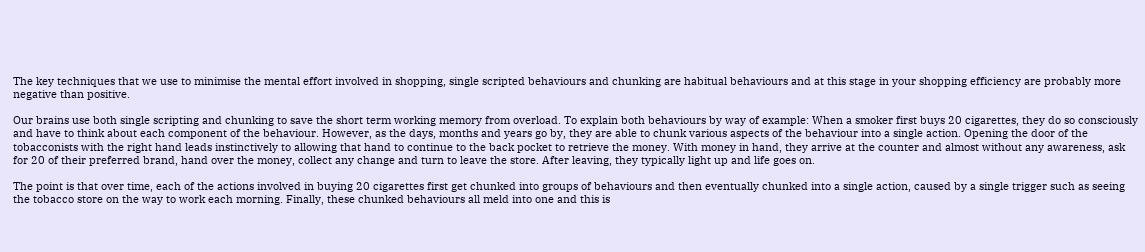The key techniques that we use to minimise the mental effort involved in shopping, single scripted behaviours and chunking are habitual behaviours and at this stage in your shopping efficiency are probably more negative than positive.

Our brains use both single scripting and chunking to save the short term working memory from overload. To explain both behaviours by way of example: When a smoker first buys 20 cigarettes, they do so consciously and have to think about each component of the behaviour. However, as the days, months and years go by, they are able to chunk various aspects of the behaviour into a single action. Opening the door of the tobacconists with the right hand leads instinctively to allowing that hand to continue to the back pocket to retrieve the money. With money in hand, they arrive at the counter and almost without any awareness, ask for 20 of their preferred brand, hand over the money, collect any change and turn to leave the store. After leaving, they typically light up and life goes on.

The point is that over time, each of the actions involved in buying 20 cigarettes first get chunked into groups of behaviours and then eventually chunked into a single action, caused by a single trigger such as seeing the tobacco store on the way to work each morning. Finally, these chunked behaviours all meld into one and this is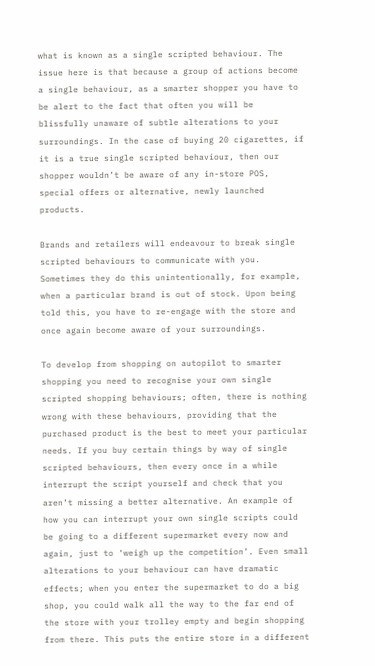what is known as a single scripted behaviour. The issue here is that because a group of actions become a single behaviour, as a smarter shopper you have to be alert to the fact that often you will be blissfully unaware of subtle alterations to your surroundings. In the case of buying 20 cigarettes, if it is a true single scripted behaviour, then our shopper wouldn’t be aware of any in-store POS, special offers or alternative, newly launched products.

Brands and retailers will endeavour to break single scripted behaviours to communicate with you. Sometimes they do this unintentionally, for example, when a particular brand is out of stock. Upon being told this, you have to re-engage with the store and once again become aware of your surroundings.

To develop from shopping on autopilot to smarter shopping you need to recognise your own single scripted shopping behaviours; often, there is nothing wrong with these behaviours, providing that the purchased product is the best to meet your particular needs. If you buy certain things by way of single scripted behaviours, then every once in a while interrupt the script yourself and check that you aren’t missing a better alternative. An example of how you can interrupt your own single scripts could be going to a different supermarket every now and again, just to ‘weigh up the competition’. Even small alterations to your behaviour can have dramatic effects; when you enter the supermarket to do a big shop, you could walk all the way to the far end of the store with your trolley empty and begin shopping from there. This puts the entire store in a different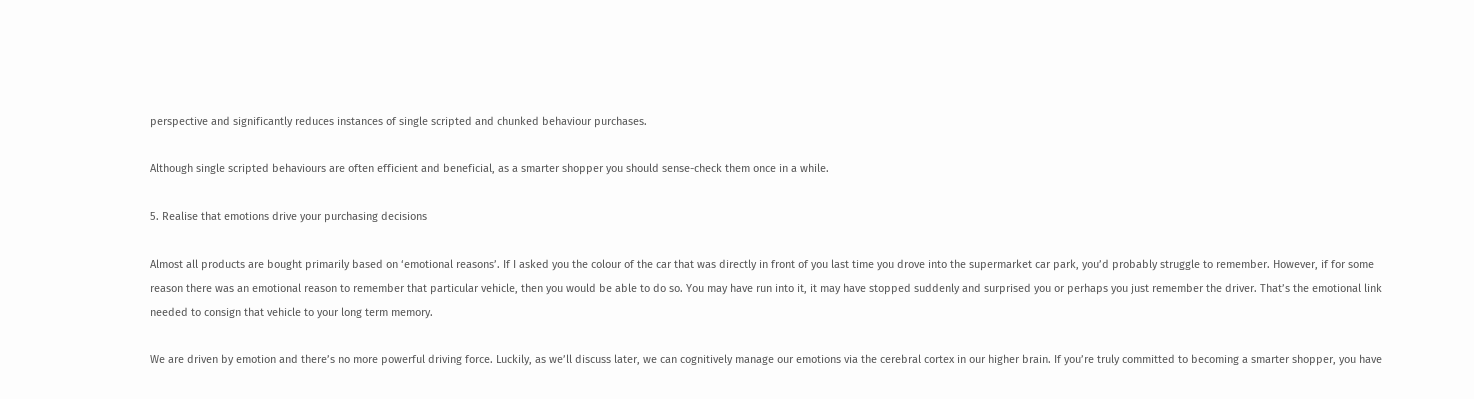perspective and significantly reduces instances of single scripted and chunked behaviour purchases.

Although single scripted behaviours are often efficient and beneficial, as a smarter shopper you should sense-check them once in a while.

5. Realise that emotions drive your purchasing decisions

Almost all products are bought primarily based on ‘emotional reasons’. If I asked you the colour of the car that was directly in front of you last time you drove into the supermarket car park, you’d probably struggle to remember. However, if for some reason there was an emotional reason to remember that particular vehicle, then you would be able to do so. You may have run into it, it may have stopped suddenly and surprised you or perhaps you just remember the driver. That’s the emotional link needed to consign that vehicle to your long term memory.

We are driven by emotion and there’s no more powerful driving force. Luckily, as we’ll discuss later, we can cognitively manage our emotions via the cerebral cortex in our higher brain. If you’re truly committed to becoming a smarter shopper, you have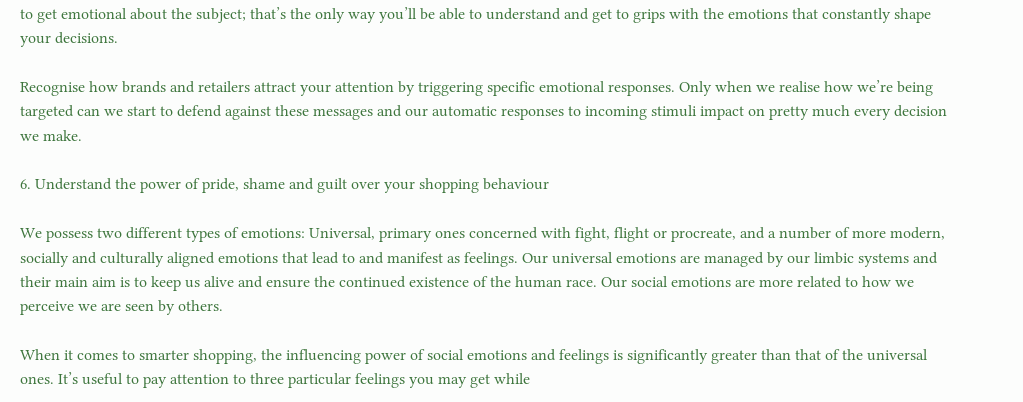to get emotional about the subject; that’s the only way you’ll be able to understand and get to grips with the emotions that constantly shape your decisions.

Recognise how brands and retailers attract your attention by triggering specific emotional responses. Only when we realise how we’re being targeted can we start to defend against these messages and our automatic responses to incoming stimuli impact on pretty much every decision we make.

6. Understand the power of pride, shame and guilt over your shopping behaviour

We possess two different types of emotions: Universal, primary ones concerned with fight, flight or procreate, and a number of more modern, socially and culturally aligned emotions that lead to and manifest as feelings. Our universal emotions are managed by our limbic systems and their main aim is to keep us alive and ensure the continued existence of the human race. Our social emotions are more related to how we perceive we are seen by others.

When it comes to smarter shopping, the influencing power of social emotions and feelings is significantly greater than that of the universal ones. It’s useful to pay attention to three particular feelings you may get while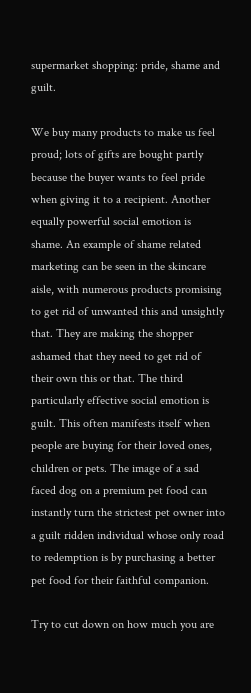supermarket shopping: pride, shame and guilt.

We buy many products to make us feel proud; lots of gifts are bought partly because the buyer wants to feel pride when giving it to a recipient. Another equally powerful social emotion is shame. An example of shame related marketing can be seen in the skincare aisle, with numerous products promising to get rid of unwanted this and unsightly that. They are making the shopper ashamed that they need to get rid of their own this or that. The third particularly effective social emotion is guilt. This often manifests itself when people are buying for their loved ones, children or pets. The image of a sad faced dog on a premium pet food can instantly turn the strictest pet owner into a guilt ridden individual whose only road to redemption is by purchasing a better pet food for their faithful companion.

Try to cut down on how much you are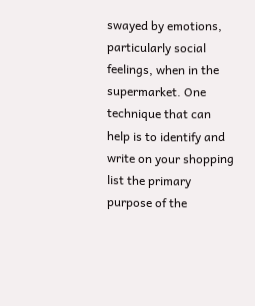swayed by emotions, particularly social feelings, when in the supermarket. One technique that can help is to identify and write on your shopping list the primary purpose of the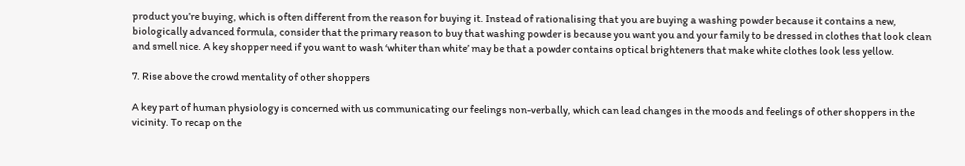product you’re buying, which is often different from the reason for buying it. Instead of rationalising that you are buying a washing powder because it contains a new, biologically advanced formula, consider that the primary reason to buy that washing powder is because you want you and your family to be dressed in clothes that look clean and smell nice. A key shopper need if you want to wash ‘whiter than white’ may be that a powder contains optical brighteners that make white clothes look less yellow.

7. Rise above the crowd mentality of other shoppers

A key part of human physiology is concerned with us communicating our feelings non-verbally, which can lead changes in the moods and feelings of other shoppers in the vicinity. To recap on the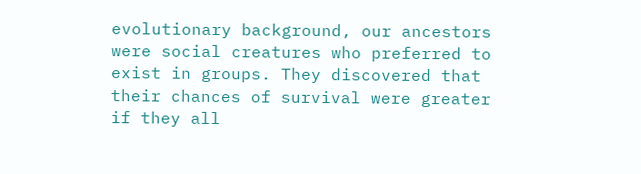evolutionary background, our ancestors were social creatures who preferred to exist in groups. They discovered that their chances of survival were greater if they all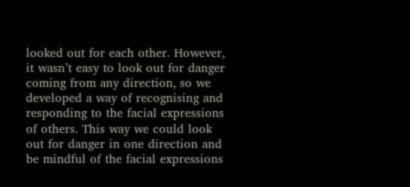looked out for each other. However, it wasn’t easy to look out for danger coming from any direction, so we developed a way of recognising and responding to the facial expressions of others. This way we could look out for danger in one direction and be mindful of the facial expressions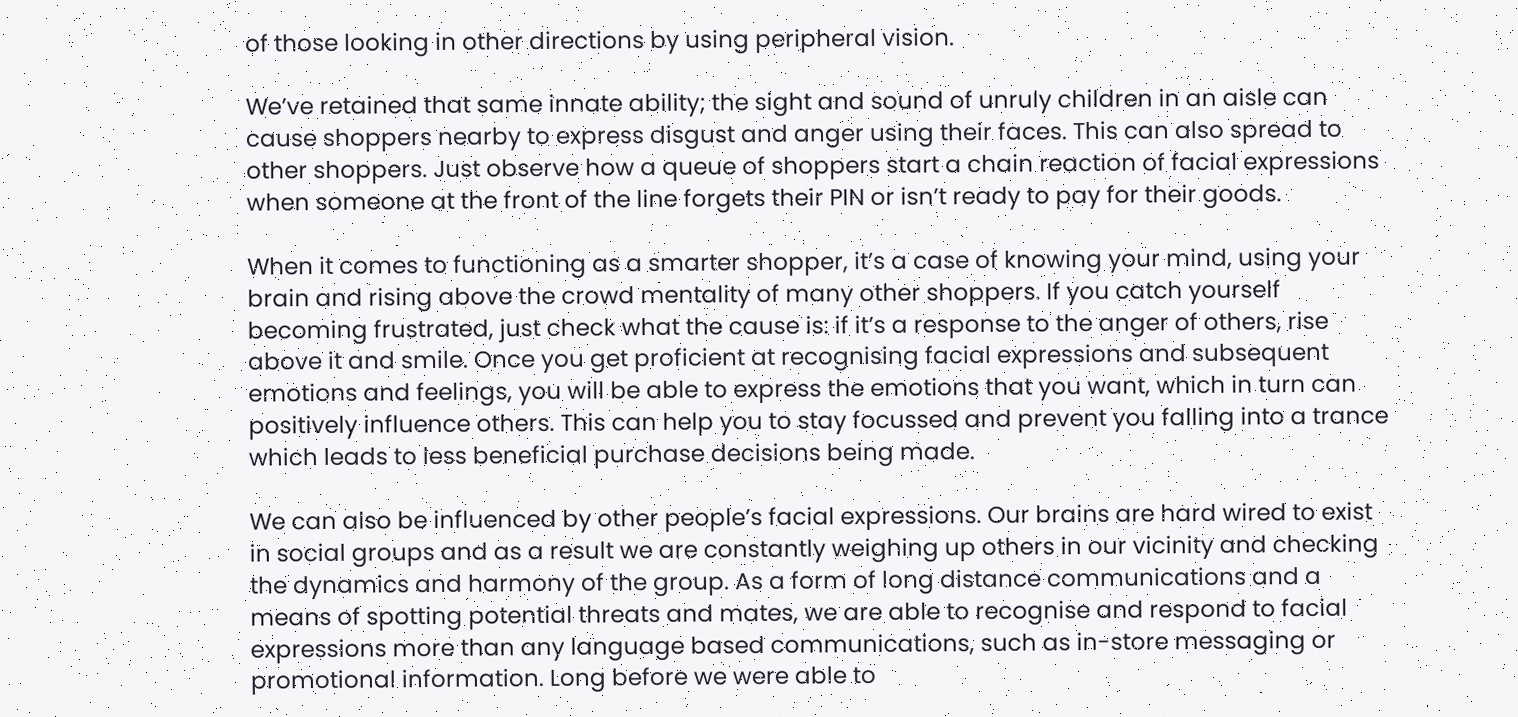of those looking in other directions by using peripheral vision.

We’ve retained that same innate ability; the sight and sound of unruly children in an aisle can cause shoppers nearby to express disgust and anger using their faces. This can also spread to other shoppers. Just observe how a queue of shoppers start a chain reaction of facial expressions when someone at the front of the line forgets their PIN or isn’t ready to pay for their goods.

When it comes to functioning as a smarter shopper, it’s a case of knowing your mind, using your brain and rising above the crowd mentality of many other shoppers. If you catch yourself becoming frustrated, just check what the cause is: if it’s a response to the anger of others, rise above it and smile. Once you get proficient at recognising facial expressions and subsequent emotions and feelings, you will be able to express the emotions that you want, which in turn can positively influence others. This can help you to stay focussed and prevent you falling into a trance which leads to less beneficial purchase decisions being made.

We can also be influenced by other people’s facial expressions. Our brains are hard wired to exist in social groups and as a result we are constantly weighing up others in our vicinity and checking the dynamics and harmony of the group. As a form of long distance communications and a means of spotting potential threats and mates, we are able to recognise and respond to facial expressions more than any language based communications, such as in-store messaging or promotional information. Long before we were able to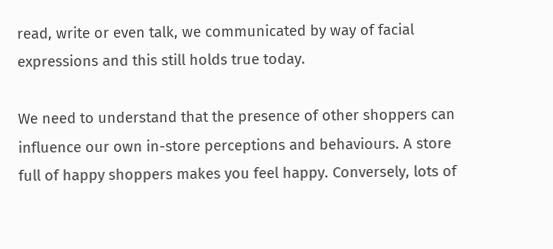read, write or even talk, we communicated by way of facial expressions and this still holds true today.

We need to understand that the presence of other shoppers can influence our own in-store perceptions and behaviours. A store full of happy shoppers makes you feel happy. Conversely, lots of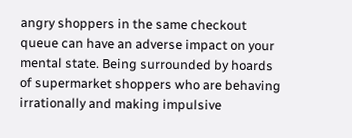angry shoppers in the same checkout queue can have an adverse impact on your mental state. Being surrounded by hoards of supermarket shoppers who are behaving irrationally and making impulsive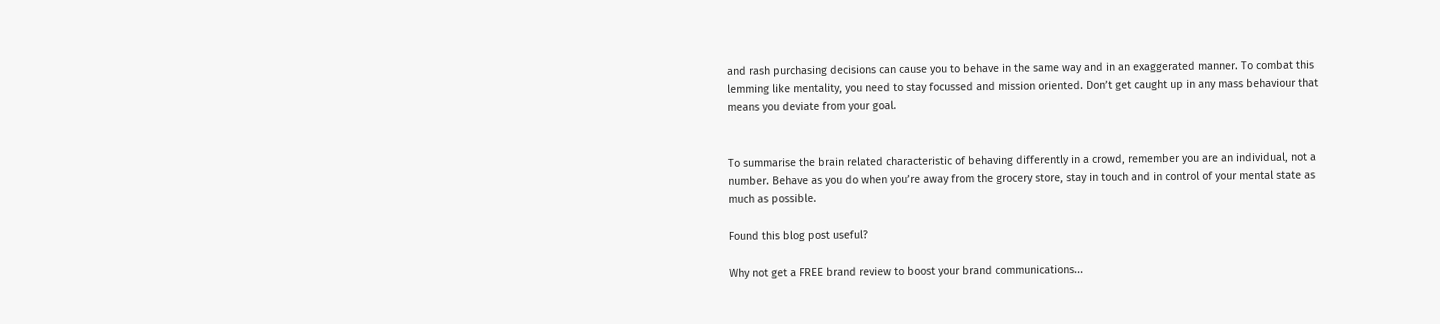and rash purchasing decisions can cause you to behave in the same way and in an exaggerated manner. To combat this lemming like mentality, you need to stay focussed and mission oriented. Don’t get caught up in any mass behaviour that means you deviate from your goal.


To summarise the brain related characteristic of behaving differently in a crowd, remember you are an individual, not a number. Behave as you do when you’re away from the grocery store, stay in touch and in control of your mental state as much as possible.

Found this blog post useful?

Why not get a FREE brand review to boost your brand communications...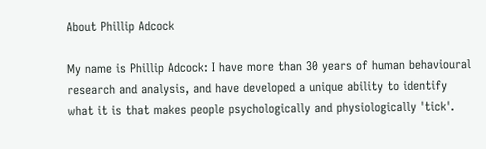About Phillip Adcock

My name is Phillip Adcock: I have more than 30 years of human behavioural research and analysis, and have developed a unique ability to identify what it is that makes people psychologically and physiologically 'tick'.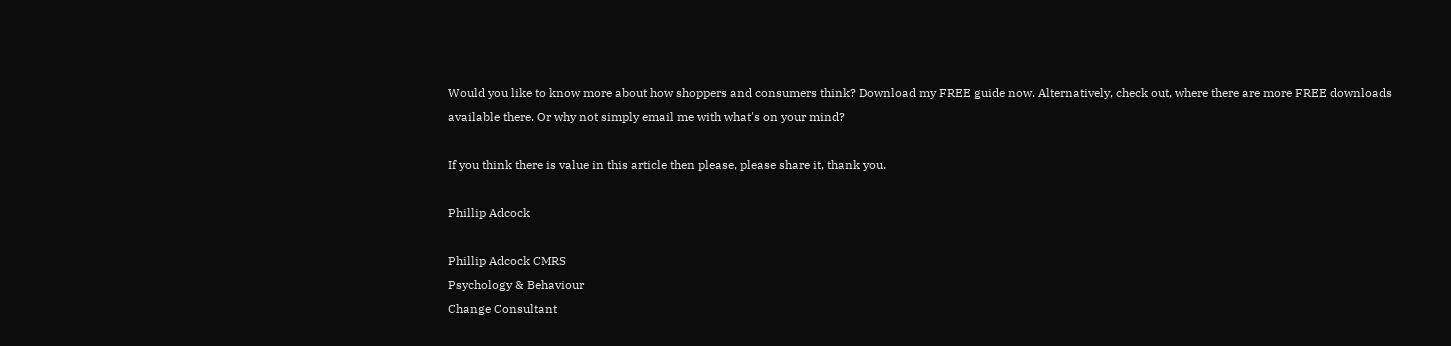Would you like to know more about how shoppers and consumers think? Download my FREE guide now. Alternatively, check out, where there are more FREE downloads available there. Or why not simply email me with what's on your mind?

If you think there is value in this article then please, please share it, thank you.

Phillip Adcock

Phillip Adcock CMRS
Psychology & Behaviour
Change Consultant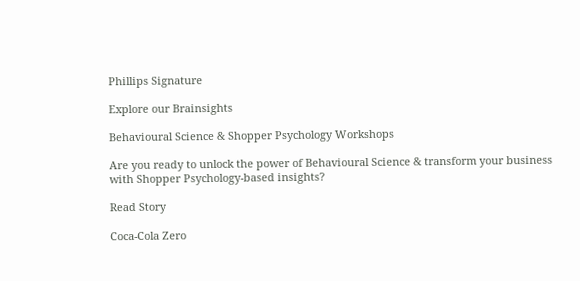Phillips Signature

Explore our Brainsights

Behavioural Science & Shopper Psychology Workshops

Are you ready to unlock the power of Behavioural Science & transform your business with Shopper Psychology-based insights?

Read Story

Coca-Cola Zero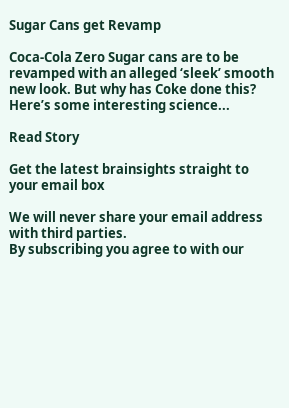Sugar Cans get Revamp

Coca-Cola Zero Sugar cans are to be revamped with an alleged ‘sleek’ smooth new look. But why has Coke done this? Here’s some interesting science...

Read Story

Get the latest brainsights straight to your email box

We will never share your email address with third parties.
By subscribing you agree to with our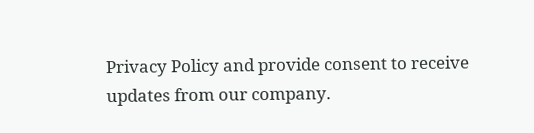Privacy Policy and provide consent to receive updates from our company.